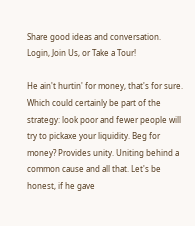Share good ideas and conversation.   Login, Join Us, or Take a Tour!

He ain't hurtin' for money, that's for sure. Which could certainly be part of the strategy: look poor and fewer people will try to pickaxe your liquidity. Beg for money? Provides unity. Uniting behind a common cause and all that. Let's be honest, if he gave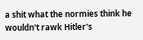a shit what the normies think he wouldn't rawk Hitler's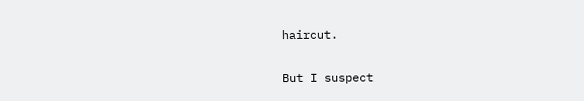haircut.

But I suspect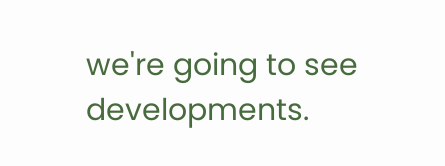we're going to see developments.